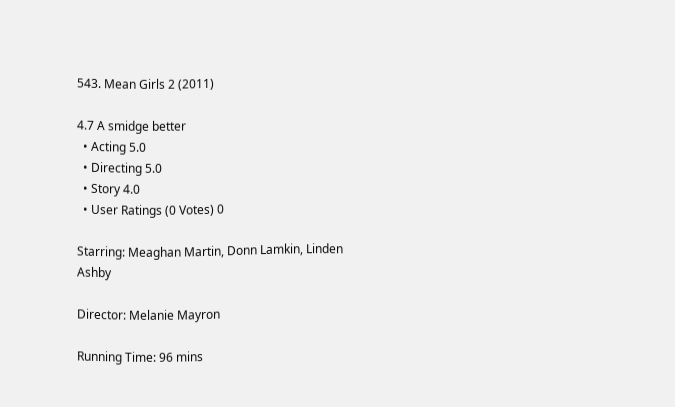543. Mean Girls 2 (2011)

4.7 A smidge better
  • Acting 5.0
  • Directing 5.0
  • Story 4.0
  • User Ratings (0 Votes) 0

Starring: Meaghan Martin, Donn Lamkin, Linden Ashby

Director: Melanie Mayron

Running Time: 96 mins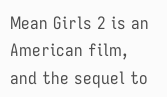Mean Girls 2 is an American film, and the sequel to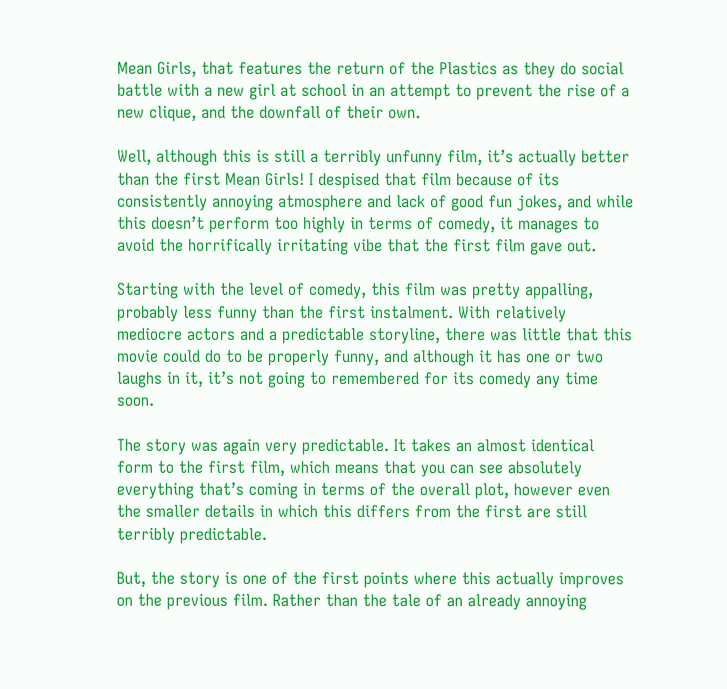Mean Girls, that features the return of the Plastics as they do social battle with a new girl at school in an attempt to prevent the rise of a new clique, and the downfall of their own.

Well, although this is still a terribly unfunny film, it’s actually better than the first Mean Girls! I despised that film because of its consistently annoying atmosphere and lack of good fun jokes, and while this doesn’t perform too highly in terms of comedy, it manages to avoid the horrifically irritating vibe that the first film gave out.

Starting with the level of comedy, this film was pretty appalling, probably less funny than the first instalment. With relatively mediocre actors and a predictable storyline, there was little that this movie could do to be properly funny, and although it has one or two laughs in it, it’s not going to remembered for its comedy any time soon.

The story was again very predictable. It takes an almost identical form to the first film, which means that you can see absolutely everything that’s coming in terms of the overall plot, however even the smaller details in which this differs from the first are still terribly predictable.

But, the story is one of the first points where this actually improves on the previous film. Rather than the tale of an already annoying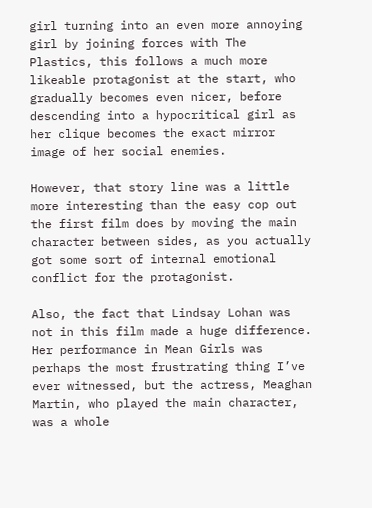girl turning into an even more annoying girl by joining forces with The Plastics, this follows a much more likeable protagonist at the start, who gradually becomes even nicer, before descending into a hypocritical girl as her clique becomes the exact mirror image of her social enemies.

However, that story line was a little more interesting than the easy cop out the first film does by moving the main character between sides, as you actually got some sort of internal emotional conflict for the protagonist.

Also, the fact that Lindsay Lohan was not in this film made a huge difference. Her performance in Mean Girls was perhaps the most frustrating thing I’ve ever witnessed, but the actress, Meaghan Martin, who played the main character, was a whole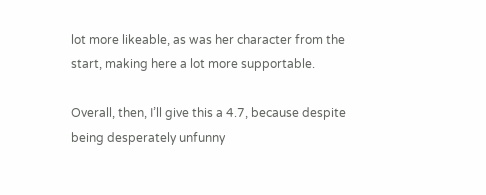lot more likeable, as was her character from the start, making here a lot more supportable.

Overall, then, I’ll give this a 4.7, because despite being desperately unfunny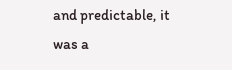and predictable, it was a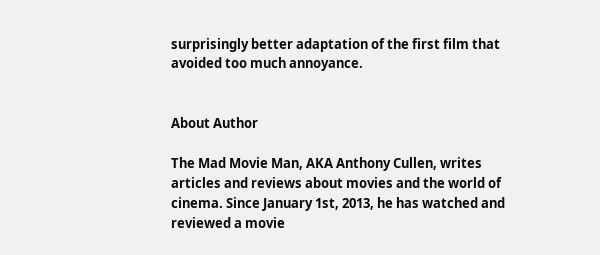surprisingly better adaptation of the first film that avoided too much annoyance.


About Author

The Mad Movie Man, AKA Anthony Cullen, writes articles and reviews about movies and the world of cinema. Since January 1st, 2013, he has watched and reviewed a movie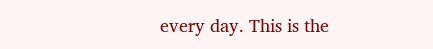every day. This is the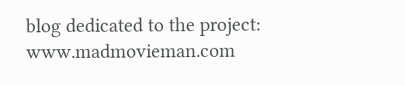blog dedicated to the project: www.madmovieman.com